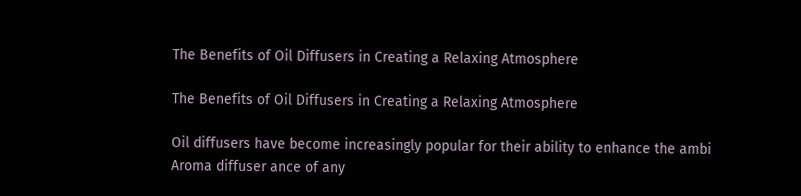The Benefits of Oil Diffusers in Creating a Relaxing Atmosphere

The Benefits of Oil Diffusers in Creating a Relaxing Atmosphere

Oil diffusers have become increasingly popular for their ability to enhance the ambi Aroma diffuser ance of any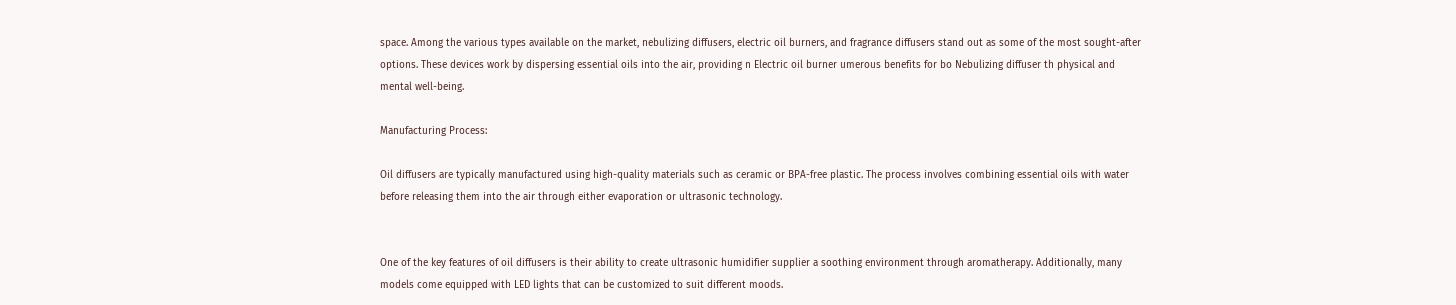space. Among the various types available on the market, nebulizing diffusers, electric oil burners, and fragrance diffusers stand out as some of the most sought-after options. These devices work by dispersing essential oils into the air, providing n Electric oil burner umerous benefits for bo Nebulizing diffuser th physical and mental well-being.

Manufacturing Process:

Oil diffusers are typically manufactured using high-quality materials such as ceramic or BPA-free plastic. The process involves combining essential oils with water before releasing them into the air through either evaporation or ultrasonic technology.


One of the key features of oil diffusers is their ability to create ultrasonic humidifier supplier a soothing environment through aromatherapy. Additionally, many models come equipped with LED lights that can be customized to suit different moods.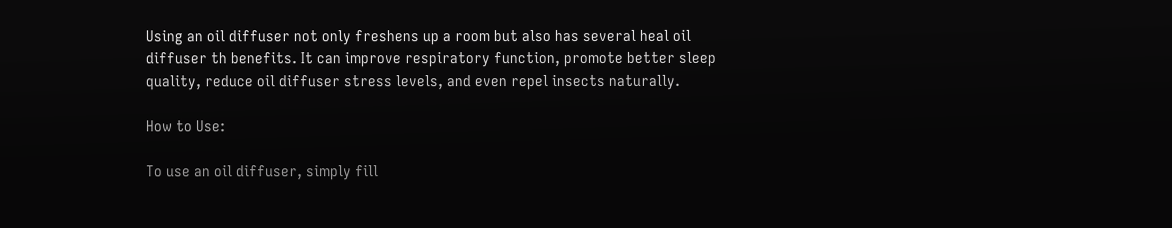Using an oil diffuser not only freshens up a room but also has several heal oil diffuser th benefits. It can improve respiratory function, promote better sleep quality, reduce oil diffuser stress levels, and even repel insects naturally.

How to Use:

To use an oil diffuser, simply fill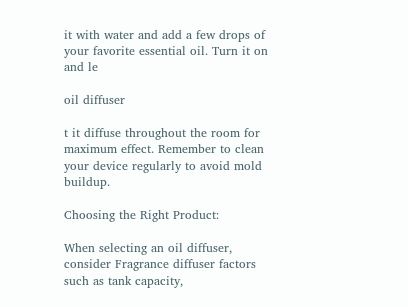it with water and add a few drops of your favorite essential oil. Turn it on and le

oil diffuser

t it diffuse throughout the room for maximum effect. Remember to clean your device regularly to avoid mold buildup.

Choosing the Right Product:

When selecting an oil diffuser, consider Fragrance diffuser factors such as tank capacity,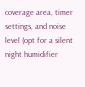coverage area, timer settings, and noise level (opt for a silent night humidifier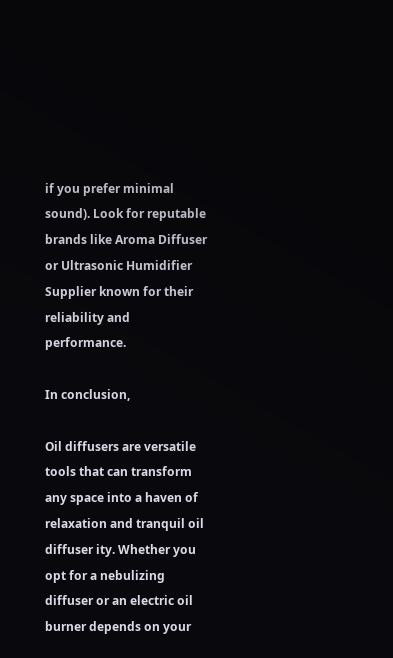if you prefer minimal sound). Look for reputable brands like Aroma Diffuser or Ultrasonic Humidifier Supplier known for their reliability and performance.

In conclusion,

Oil diffusers are versatile tools that can transform any space into a haven of relaxation and tranquil oil diffuser ity. Whether you opt for a nebulizing diffuser or an electric oil burner depends on your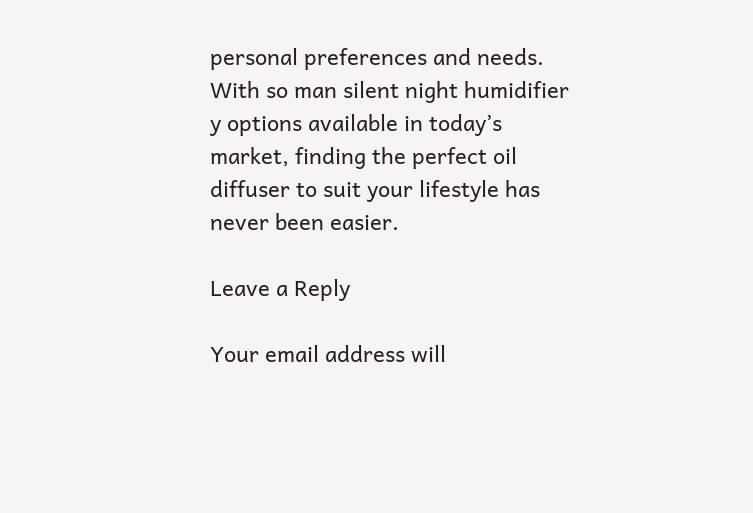personal preferences and needs. With so man silent night humidifier y options available in today’s market, finding the perfect oil diffuser to suit your lifestyle has never been easier.

Leave a Reply

Your email address will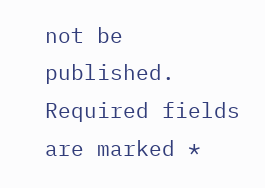not be published. Required fields are marked *